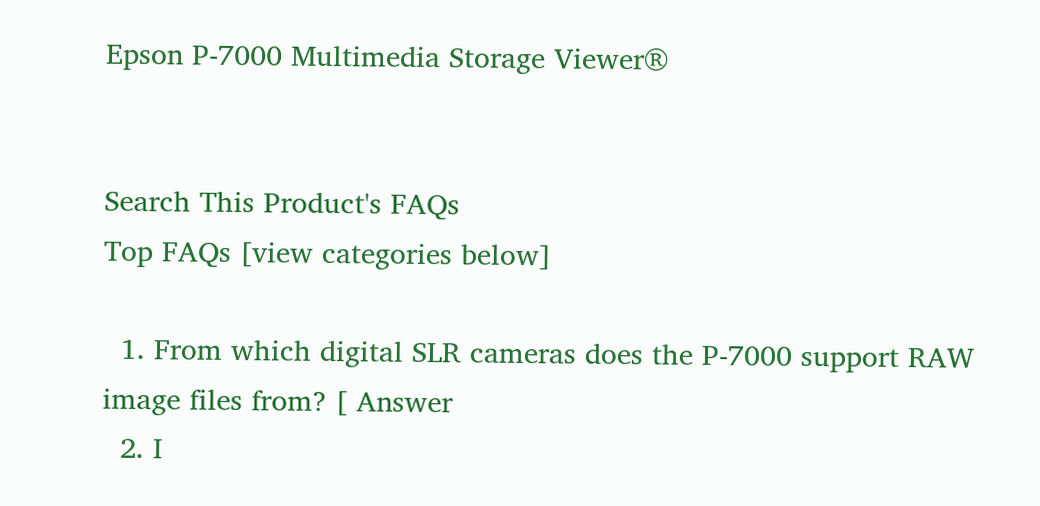Epson P-7000 Multimedia Storage Viewer®


Search This Product's FAQs
Top FAQs [view categories below]

  1. From which digital SLR cameras does the P-7000 support RAW image files from? [ Answer
  2. I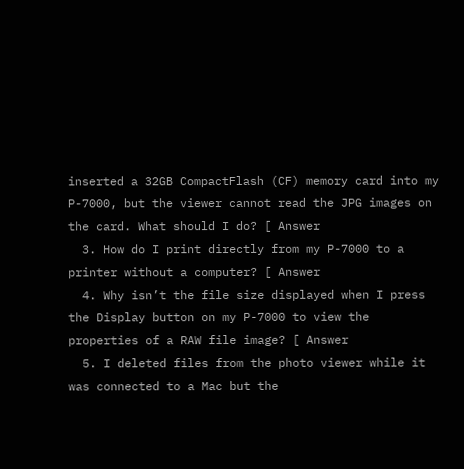inserted a 32GB CompactFlash (CF) memory card into my P-7000, but the viewer cannot read the JPG images on the card. What should I do? [ Answer
  3. How do I print directly from my P-7000 to a printer without a computer? [ Answer
  4. Why isn’t the file size displayed when I press the Display button on my P-7000 to view the properties of a RAW file image? [ Answer
  5. I deleted files from the photo viewer while it was connected to a Mac but the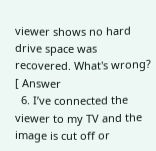viewer shows no hard drive space was recovered. What's wrong? [ Answer
  6. I’ve connected the viewer to my TV and the image is cut off or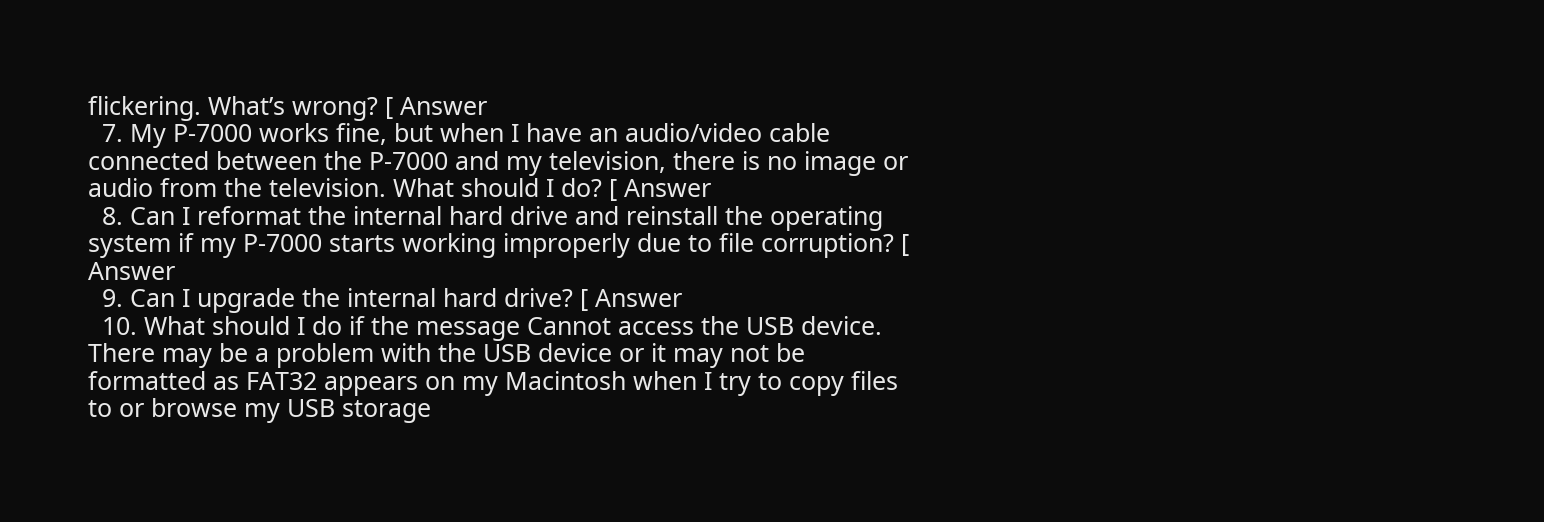flickering. What’s wrong? [ Answer
  7. My P-7000 works fine, but when I have an audio/video cable connected between the P-7000 and my television, there is no image or audio from the television. What should I do? [ Answer
  8. Can I reformat the internal hard drive and reinstall the operating system if my P-7000 starts working improperly due to file corruption? [ Answer
  9. Can I upgrade the internal hard drive? [ Answer
  10. What should I do if the message Cannot access the USB device. There may be a problem with the USB device or it may not be formatted as FAT32 appears on my Macintosh when I try to copy files to or browse my USB storage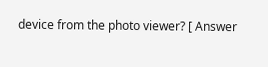device from the photo viewer? [ Answer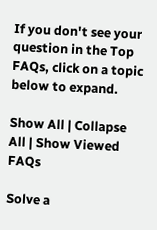If you don't see your question in the Top FAQs, click on a topic
below to expand.

Show All | Collapse All | Show Viewed FAQs

Solve a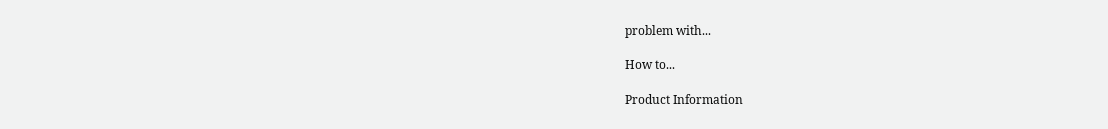problem with...

How to...

Product Information